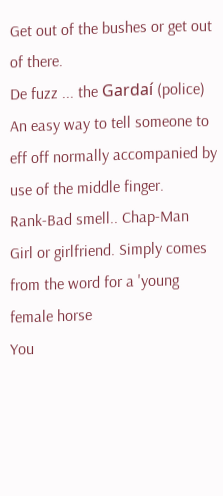Get out of the bushes or get out of there.
De fuzz ... the Gardaí (police)
An easy way to tell someone to eff off normally accompanied by use of the middle finger.
Rank-Bad smell.. Chap-Man
Girl or girlfriend. Simply comes from the word for a 'young female horse
You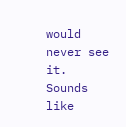would never see it.
Sounds like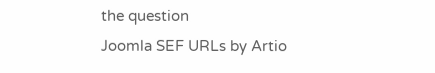the question
Joomla SEF URLs by Artio